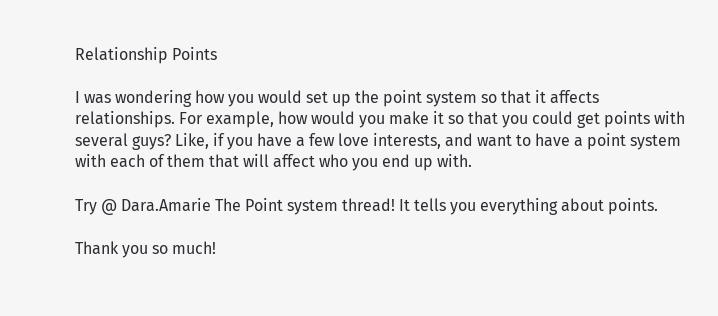Relationship Points

I was wondering how you would set up the point system so that it affects relationships. For example, how would you make it so that you could get points with several guys? Like, if you have a few love interests, and want to have a point system with each of them that will affect who you end up with.

Try @ Dara.Amarie The Point system thread! It tells you everything about points.

Thank you so much!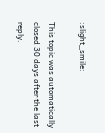:slight_smile:

This topic was automatically closed 30 days after the last reply.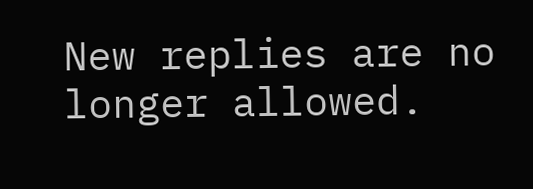New replies are no longer allowed.